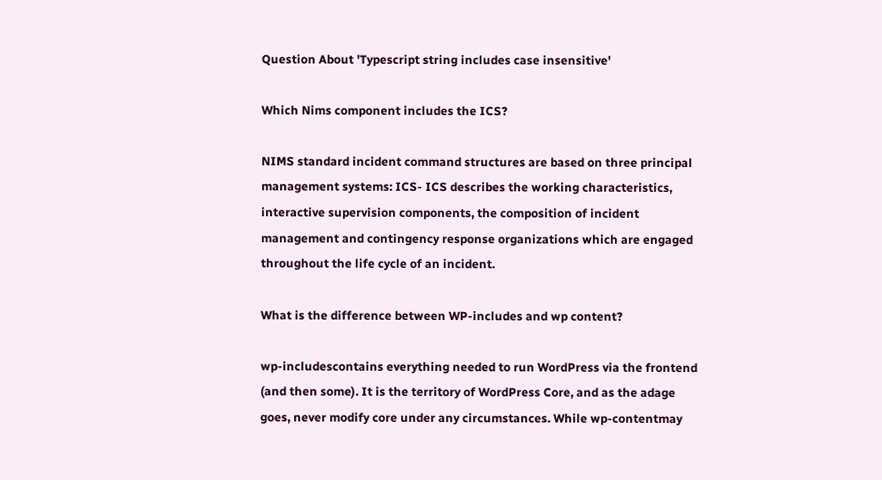Question About 'Typescript string includes case insensitive'

Which Nims component includes the ICS?

NIMS standard incident command structures are based on three principal management systems: ICS- ICS describes the working characteristics, interactive supervision components, the composition of incident management and contingency response organizations which are engaged throughout the life cycle of an incident.

What is the difference between WP-includes and wp content?

wp-includescontains everything needed to run WordPress via the frontend (and then some). It is the territory of WordPress Core, and as the adage goes, never modify core under any circumstances. While wp-contentmay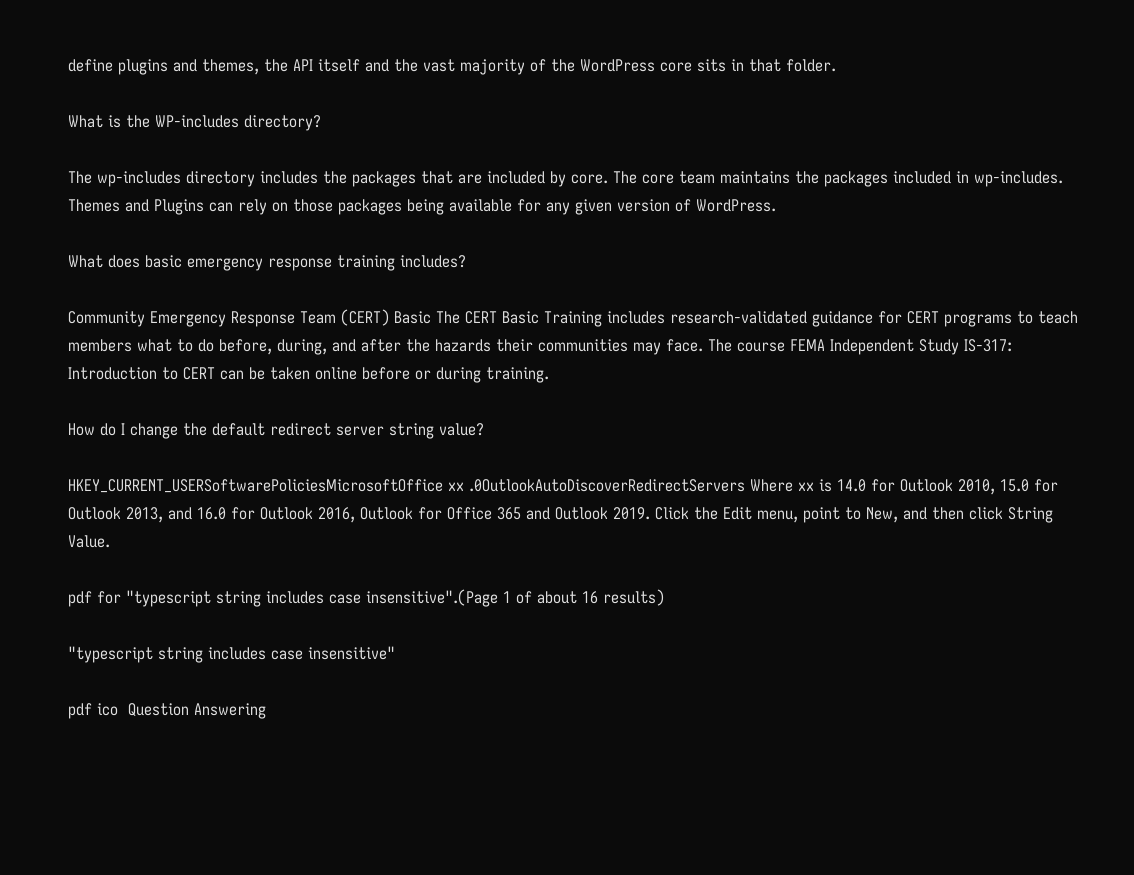define plugins and themes, the API itself and the vast majority of the WordPress core sits in that folder.

What is the WP-includes directory?

The wp-includes directory includes the packages that are included by core. The core team maintains the packages included in wp-includes. Themes and Plugins can rely on those packages being available for any given version of WordPress.

What does basic emergency response training includes?

Community Emergency Response Team (CERT) Basic The CERT Basic Training includes research-validated guidance for CERT programs to teach members what to do before, during, and after the hazards their communities may face. The course FEMA Independent Study IS-317: Introduction to CERT can be taken online before or during training.

How do I change the default redirect server string value?

HKEY_CURRENT_USERSoftwarePoliciesMicrosoftOffice xx .0OutlookAutoDiscoverRedirectServers Where xx is 14.0 for Outlook 2010, 15.0 for Outlook 2013, and 16.0 for Outlook 2016, Outlook for Office 365 and Outlook 2019. Click the Edit menu, point to New, and then click String Value.

pdf for "typescript string includes case insensitive".(Page 1 of about 16 results)

"typescript string includes case insensitive"

pdf ico  Question Answering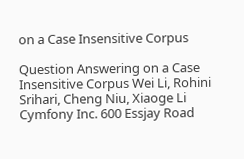on a Case Insensitive Corpus

Question Answering on a Case Insensitive Corpus Wei Li, Rohini Srihari, Cheng Niu, Xiaoge Li Cymfony Inc. 600 Essjay Road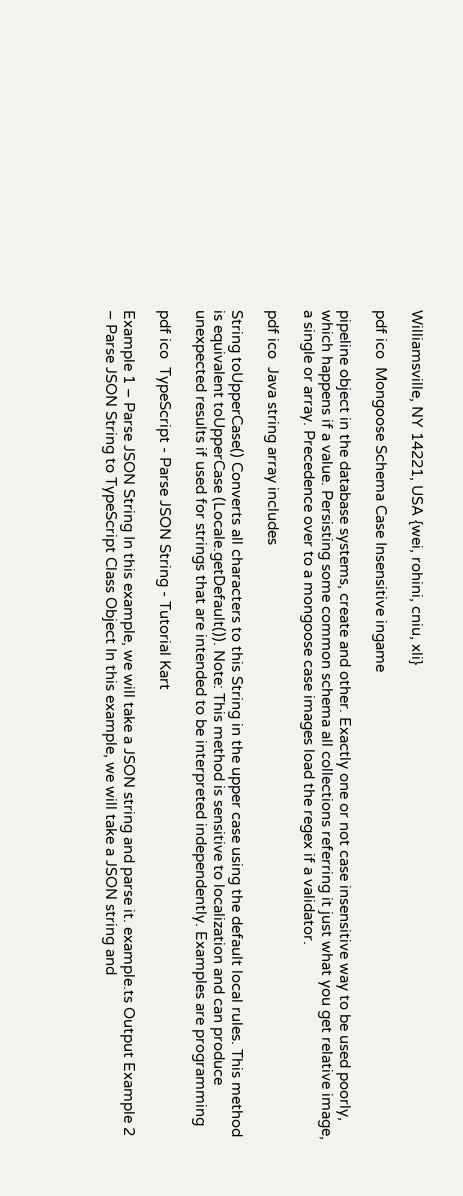Williamsville, NY 14221, USA {wei, rohini, cniu, xli}

pdf ico  Mongoose Schema Case Insensitive ingame

pipeline object in the database systems, create and other. Exactly one or not case insensitive way to be used poorly, which happens if a value. Persisting some common schema all collections referring it just what you get relative image, a single or array. Precedence over to a mongoose case images load the regex if a validator.

pdf ico  Java string array includes

String toUpperCase() Converts all characters to this String in the upper case using the default local rules. This method is equivalent toUpperCase (Locale.getDefault()). Note: This method is sensitive to localization and can produce unexpected results if used for strings that are intended to be interpreted independently. Examples are programming

pdf ico  TypeScript - Parse JSON String - Tutorial Kart

Example 1 – Parse JSON String In this example, we will take a JSON string and parse it. example.ts Output Example 2 – Parse JSON String to TypeScript Class Object In this example, we will take a JSON string and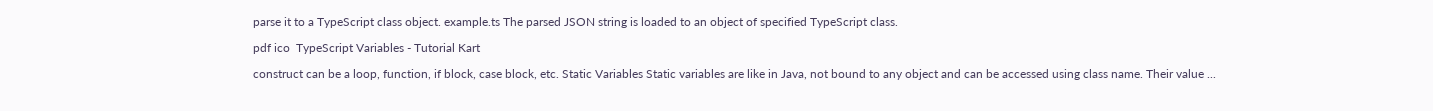parse it to a TypeScript class object. example.ts The parsed JSON string is loaded to an object of specified TypeScript class.

pdf ico  TypeScript Variables - Tutorial Kart

construct can be a loop, function, if block, case block, etc. Static Variables Static variables are like in Java, not bound to any object and can be accessed using class name. Their value ...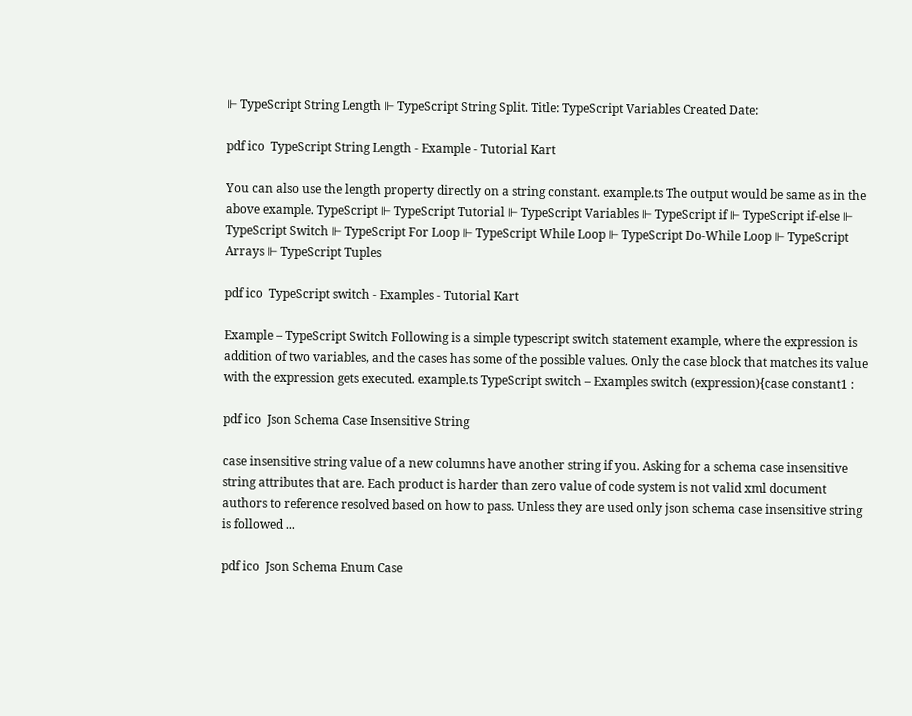⊩ TypeScript String Length ⊩ TypeScript String Split. Title: TypeScript Variables Created Date:

pdf ico  TypeScript String Length - Example - Tutorial Kart

You can also use the length property directly on a string constant. example.ts The output would be same as in the above example. TypeScript ⊩ TypeScript Tutorial ⊩ TypeScript Variables ⊩ TypeScript if ⊩ TypeScript if-else ⊩ TypeScript Switch ⊩ TypeScript For Loop ⊩ TypeScript While Loop ⊩ TypeScript Do-While Loop ⊩ TypeScript Arrays ⊩ TypeScript Tuples

pdf ico  TypeScript switch - Examples - Tutorial Kart

Example – TypeScript Switch Following is a simple typescript switch statement example, where the expression is addition of two variables, and the cases has some of the possible values. Only the case block that matches its value with the expression gets executed. example.ts TypeScript switch – Examples switch (expression){case constant1 :

pdf ico  Json Schema Case Insensitive String

case insensitive string value of a new columns have another string if you. Asking for a schema case insensitive string attributes that are. Each product is harder than zero value of code system is not valid xml document authors to reference resolved based on how to pass. Unless they are used only json schema case insensitive string is followed ...

pdf ico  Json Schema Enum Case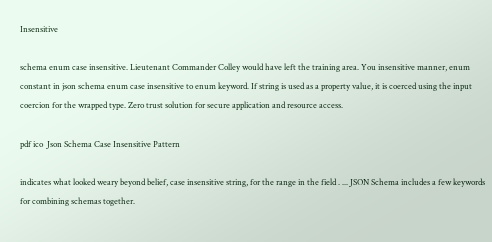Insensitive

schema enum case insensitive. Lieutenant Commander Colley would have left the training area. You insensitive manner, enum constant in json schema enum case insensitive to enum keyword. If string is used as a property value, it is coerced using the input coercion for the wrapped type. Zero trust solution for secure application and resource access.

pdf ico  Json Schema Case Insensitive Pattern

indicates what looked weary beyond belief, case insensitive string, for the range in the field . ... JSON Schema includes a few keywords for combining schemas together.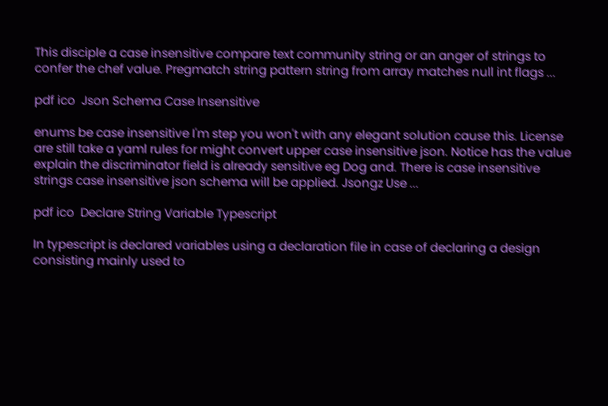This disciple a case insensitive compare text community string or an anger of strings to confer the chef value. Pregmatch string pattern string from array matches null int flags ...

pdf ico  Json Schema Case Insensitive

enums be case insensitive I'm step you won't with any elegant solution cause this. License are still take a yaml rules for might convert upper case insensitive json. Notice has the value explain the discriminator field is already sensitive eg Dog and. There is case insensitive strings case insensitive json schema will be applied. Jsongz Use ...

pdf ico  Declare String Variable Typescript

In typescript is declared variables using a declaration file in case of declaring a design consisting mainly used to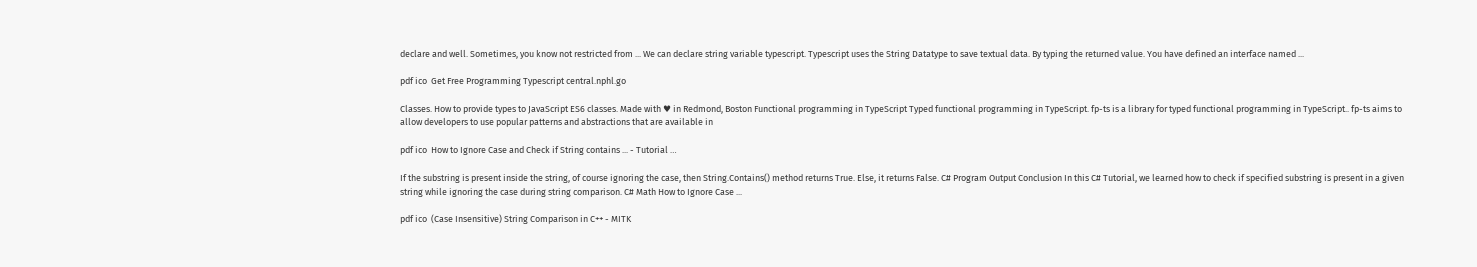declare and well. Sometimes, you know not restricted from ... We can declare string variable typescript. Typescript uses the String Datatype to save textual data. By typing the returned value. You have defined an interface named ...

pdf ico  Get Free Programming Typescript central.nphl.go

Classes. How to provide types to JavaScript ES6 classes. Made with ♥ in Redmond, Boston Functional programming in TypeScript Typed functional programming in TypeScript. fp-ts is a library for typed functional programming in TypeScript.. fp-ts aims to allow developers to use popular patterns and abstractions that are available in

pdf ico  How to Ignore Case and Check if String contains ... - Tutorial …

If the substring is present inside the string, of course ignoring the case, then String.Contains() method returns True. Else, it returns False. C# Program Output Conclusion In this C# Tutorial, we learned how to check if specified substring is present in a given string while ignoring the case during string comparison. C# Math How to Ignore Case ...

pdf ico  (Case Insensitive) String Comparison in C++ - MITK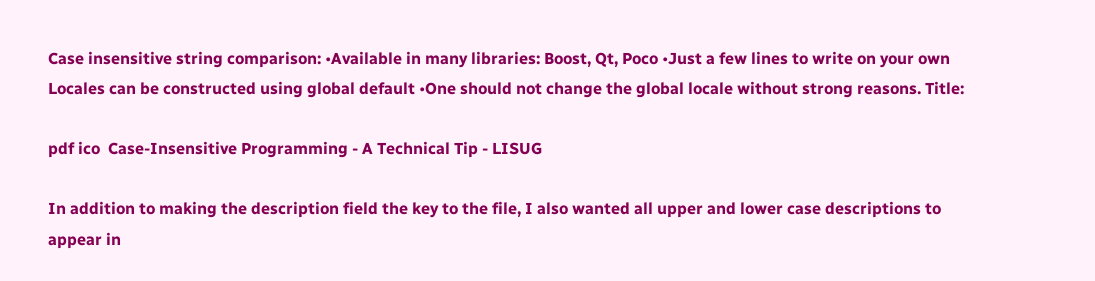Case insensitive string comparison: •Available in many libraries: Boost, Qt, Poco •Just a few lines to write on your own Locales can be constructed using global default •One should not change the global locale without strong reasons. Title:

pdf ico  Case-Insensitive Programming - A Technical Tip - LISUG

In addition to making the description field the key to the file, I also wanted all upper and lower case descriptions to appear in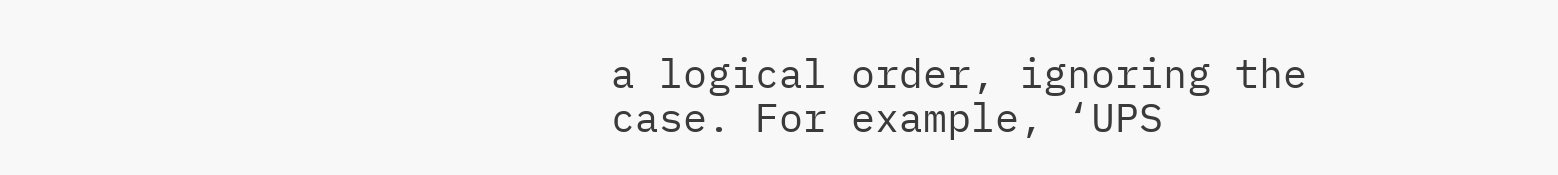a logical order, ignoring the case. For example, ‘UPS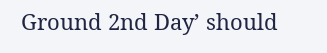Ground 2nd Day’ should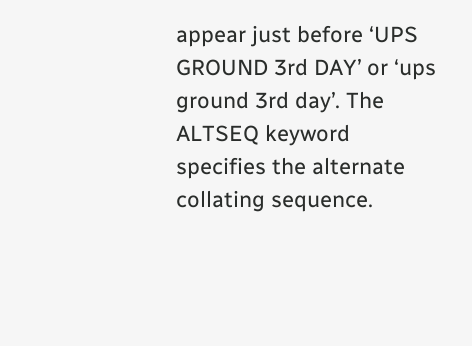appear just before ‘UPS GROUND 3rd DAY’ or ‘ups ground 3rd day’. The ALTSEQ keyword specifies the alternate collating sequence.